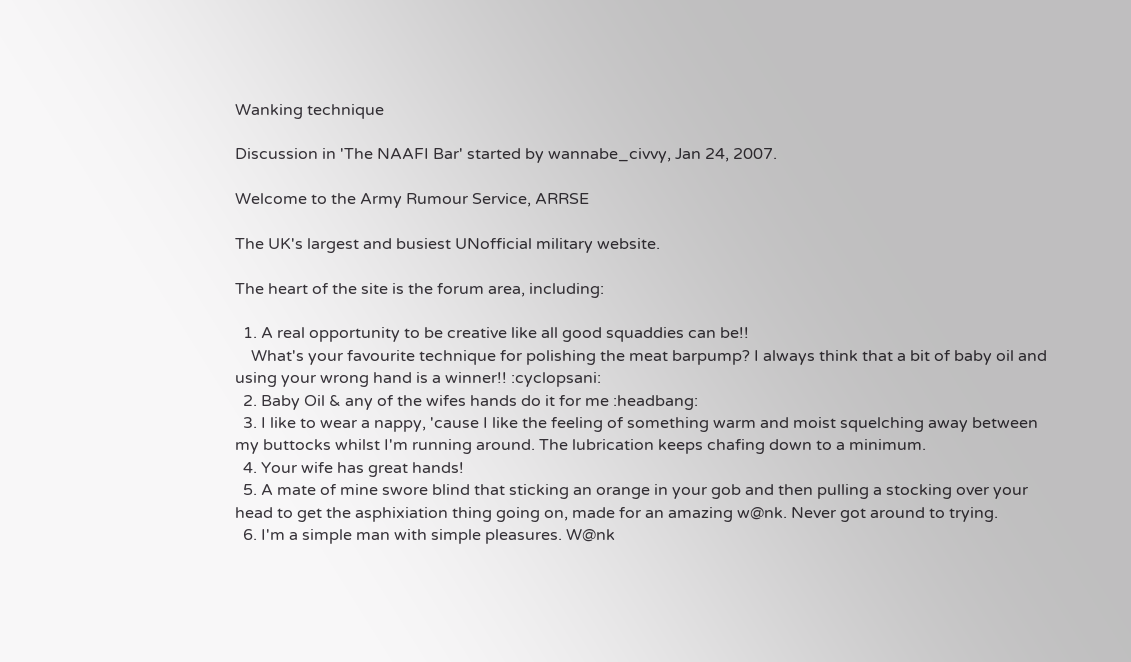Wanking technique

Discussion in 'The NAAFI Bar' started by wannabe_civvy, Jan 24, 2007.

Welcome to the Army Rumour Service, ARRSE

The UK's largest and busiest UNofficial military website.

The heart of the site is the forum area, including:

  1. A real opportunity to be creative like all good squaddies can be!!
    What's your favourite technique for polishing the meat barpump? I always think that a bit of baby oil and using your wrong hand is a winner!! :cyclopsani:
  2. Baby Oil & any of the wifes hands do it for me :headbang:
  3. I like to wear a nappy, 'cause I like the feeling of something warm and moist squelching away between my buttocks whilst I'm running around. The lubrication keeps chafing down to a minimum.
  4. Your wife has great hands!
  5. A mate of mine swore blind that sticking an orange in your gob and then pulling a stocking over your head to get the asphixiation thing going on, made for an amazing w@nk. Never got around to trying.
  6. I'm a simple man with simple pleasures. W@nk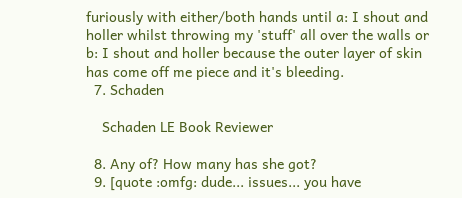furiously with either/both hands until a: I shout and holler whilst throwing my 'stuff' all over the walls or b: I shout and holler because the outer layer of skin has come off me piece and it's bleeding.
  7. Schaden

    Schaden LE Book Reviewer

  8. Any of? How many has she got?
  9. [quote :omfg: dude... issues... you have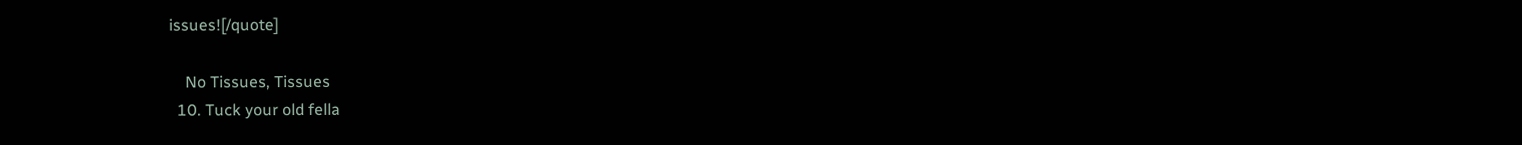issues![/quote]

    No Tissues, Tissues
  10. Tuck your old fella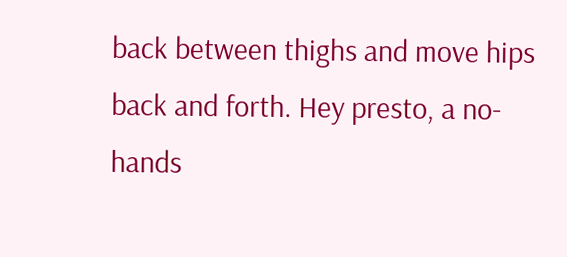back between thighs and move hips back and forth. Hey presto, a no-hands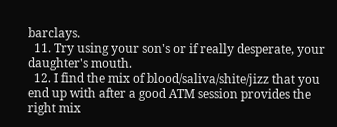barclays.
  11. Try using your son's or if really desperate, your daughter's mouth.
  12. I find the mix of blood/saliva/shite/jizz that you end up with after a good ATM session provides the right mix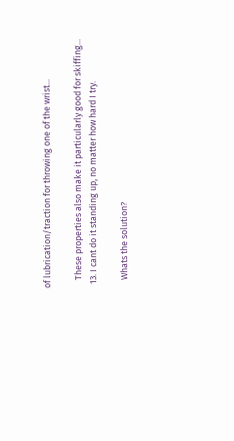of lubrication/traction for throwing one of the wrist...

    These properties also make it particularly good for skiffing...
  13. I cant do it standing up, no matter how hard I try.

    Whats the solution?